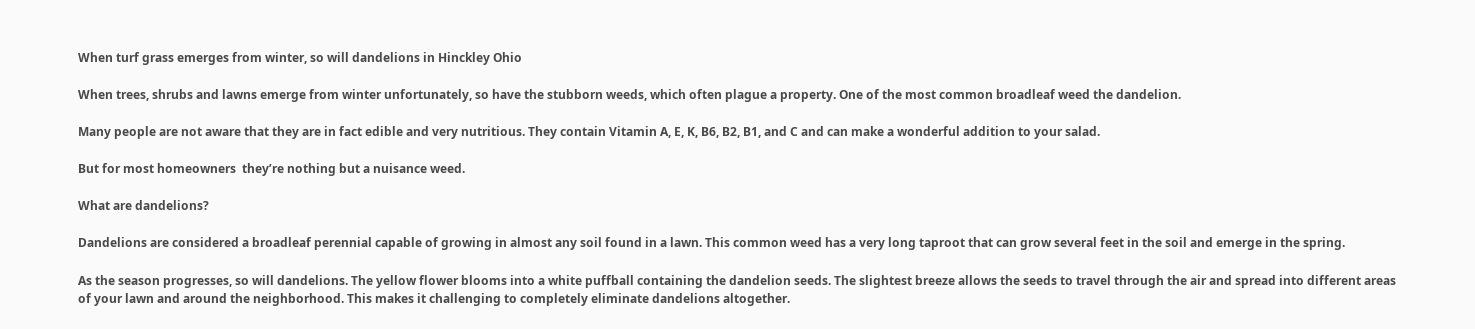When turf grass emerges from winter, so will dandelions in Hinckley Ohio

When trees, shrubs and lawns emerge from winter unfortunately, so have the stubborn weeds, which often plague a property. One of the most common broadleaf weed the dandelion.

Many people are not aware that they are in fact edible and very nutritious. They contain Vitamin A, E, K, B6, B2, B1, and C and can make a wonderful addition to your salad.

But for most homeowners  they’re nothing but a nuisance weed.

What are dandelions?

Dandelions are considered a broadleaf perennial capable of growing in almost any soil found in a lawn. This common weed has a very long taproot that can grow several feet in the soil and emerge in the spring.

As the season progresses, so will dandelions. The yellow flower blooms into a white puffball containing the dandelion seeds. The slightest breeze allows the seeds to travel through the air and spread into different areas of your lawn and around the neighborhood. This makes it challenging to completely eliminate dandelions altogether.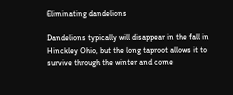Eliminating dandelions

Dandelions typically will disappear in the fall in Hinckley Ohio, but the long taproot allows it to survive through the winter and come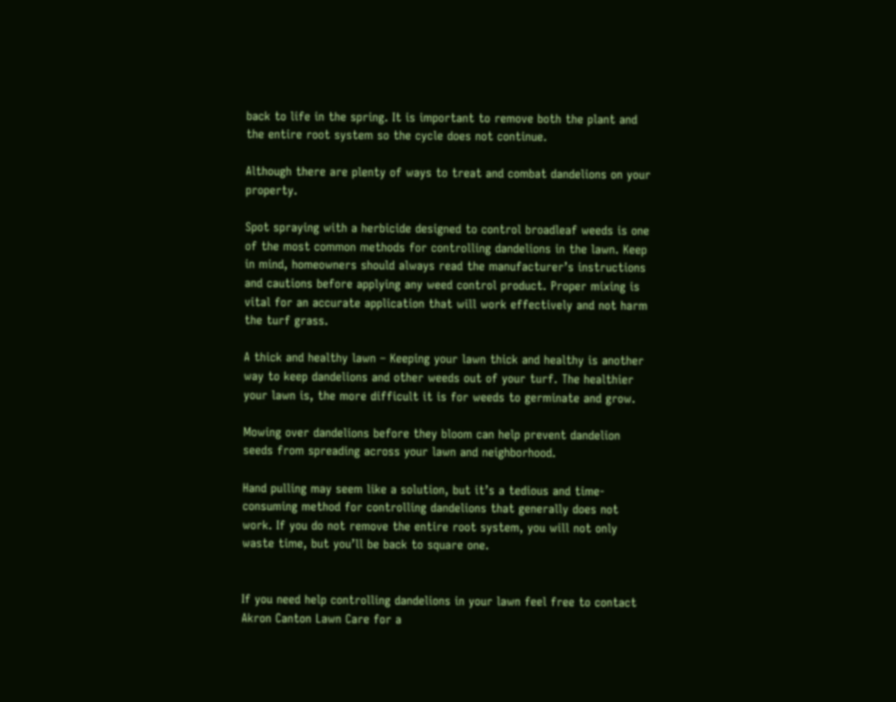back to life in the spring. It is important to remove both the plant and the entire root system so the cycle does not continue.

Although there are plenty of ways to treat and combat dandelions on your property.

Spot spraying with a herbicide designed to control broadleaf weeds is one of the most common methods for controlling dandelions in the lawn. Keep in mind, homeowners should always read the manufacturer’s instructions and cautions before applying any weed control product. Proper mixing is vital for an accurate application that will work effectively and not harm the turf grass.

A thick and healthy lawn – Keeping your lawn thick and healthy is another way to keep dandelions and other weeds out of your turf. The healthier your lawn is, the more difficult it is for weeds to germinate and grow.

Mowing over dandelions before they bloom can help prevent dandelion seeds from spreading across your lawn and neighborhood.

Hand pulling may seem like a solution, but it’s a tedious and time-consuming method for controlling dandelions that generally does not work. If you do not remove the entire root system, you will not only waste time, but you’ll be back to square one.


If you need help controlling dandelions in your lawn feel free to contact Akron Canton Lawn Care for a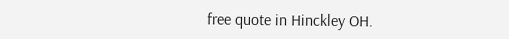free quote in Hinckley OH.